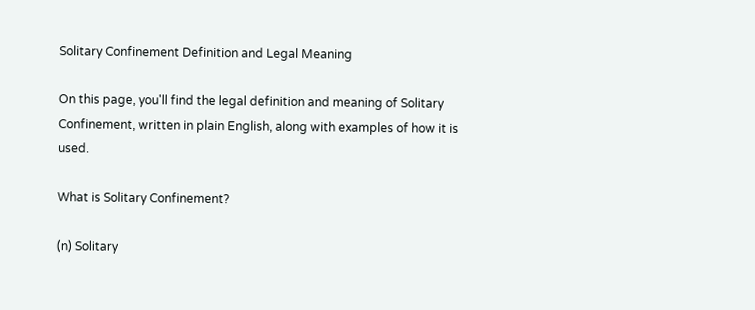Solitary Confinement Definition and Legal Meaning

On this page, you'll find the legal definition and meaning of Solitary Confinement, written in plain English, along with examples of how it is used.

What is Solitary Confinement?

(n) Solitary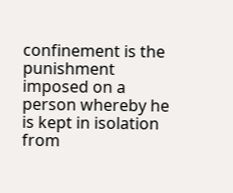confinement is the punishment imposed on a person whereby he is kept in isolation from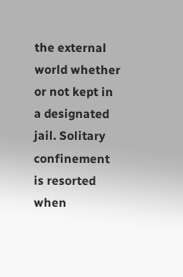the external world whether or not kept in a designated jail. Solitary confinement is resorted when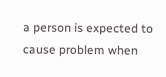a person is expected to cause problem when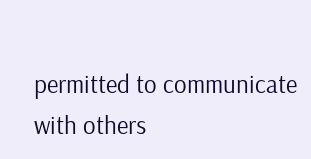permitted to communicate with others